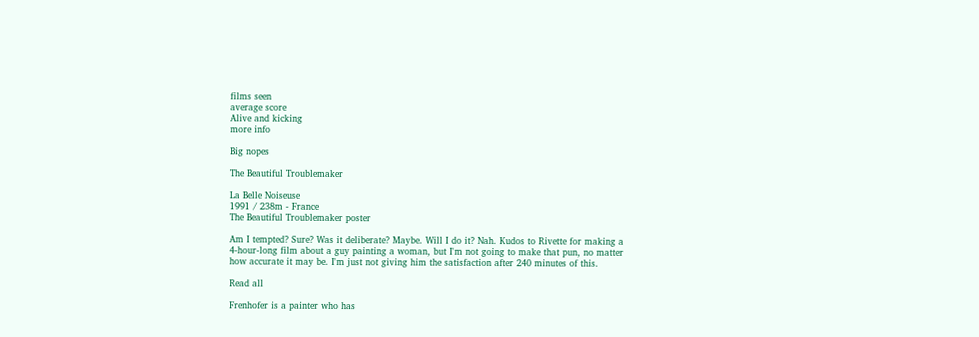films seen
average score
Alive and kicking
more info

Big nopes

The Beautiful Troublemaker

La Belle Noiseuse
1991 / 238m - France
The Beautiful Troublemaker poster

Am I tempted? Sure? Was it deliberate? Maybe. Will I do it? Nah. Kudos to Rivette for making a 4-hour-long film about a guy painting a woman, but I'm not going to make that pun, no matter how accurate it may be. I'm just not giving him the satisfaction after 240 minutes of this.

Read all

Frenhofer is a painter who has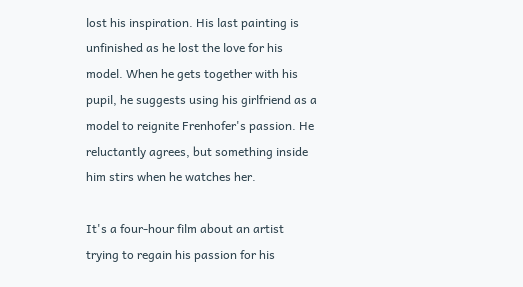lost his inspiration. His last painting is unfinished as he lost the love for his model. When he gets together with his pupil, he suggests using his girlfriend as a model to reignite Frenhofer's passion. He reluctantly agrees, but something inside him stirs when he watches her.

It's a four-hour film about an artist trying to regain his passion for his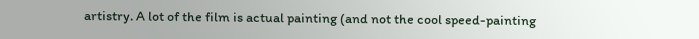artistry. A lot of the film is actual painting (and not the cool speed-painting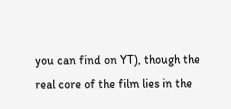you can find on YT), though the real core of the film lies in the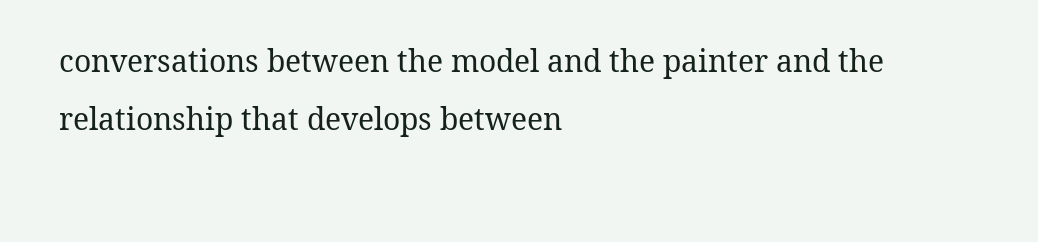conversations between the model and the painter and the relationship that develops between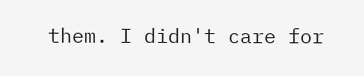them. I didn't care for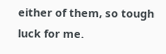either of them, so tough luck for me.